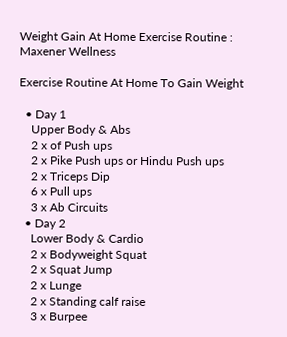Weight Gain At Home Exercise Routine : Maxener Wellness

Exercise Routine At Home To Gain Weight

  • Day 1
    Upper Body & Abs
    2 x of Push ups
    2 x Pike Push ups or Hindu Push ups
    2 x Triceps Dip
    6 x Pull ups
    3 x Ab Circuits
  • Day 2
    Lower Body & Cardio
    2 x Bodyweight Squat
    2 x Squat Jump
    2 x Lunge
    2 x Standing calf raise
    3 x Burpee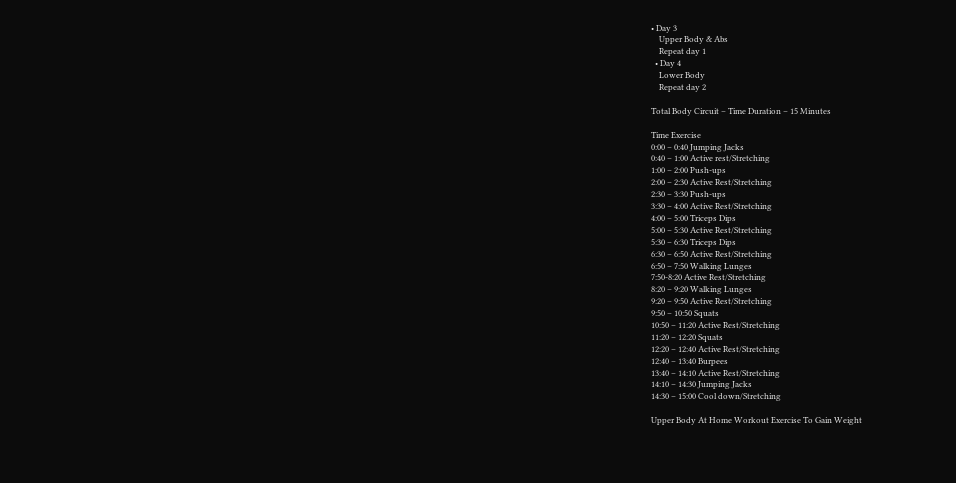• Day 3
    Upper Body & Abs
    Repeat day 1
  • Day 4
    Lower Body
    Repeat day 2

Total Body Circuit – Time Duration – 15 Minutes

Time Exercise
0:00 – 0:40 Jumping Jacks
0:40 – 1:00 Active rest/Stretching
1:00 – 2:00 Push-ups
2:00 – 2:30 Active Rest/Stretching
2:30 – 3:30 Push-ups
3:30 – 4:00 Active Rest/Stretching
4:00 – 5:00 Triceps Dips
5:00 – 5:30 Active Rest/Stretching
5:30 – 6:30 Triceps Dips
6:30 – 6:50 Active Rest/Stretching
6:50 – 7:50 Walking Lunges
7:50-8:20 Active Rest/Stretching
8:20 – 9:20 Walking Lunges
9:20 – 9:50 Active Rest/Stretching
9:50 – 10:50 Squats
10:50 – 11:20 Active Rest/Stretching
11:20 – 12:20 Squats
12:20 – 12:40 Active Rest/Stretching
12:40 – 13:40 Burpees
13:40 – 14:10 Active Rest/Stretching
14:10 – 14:30 Jumping Jacks
14:30 – 15:00 Cool down/Stretching

Upper Body At Home Workout Exercise To Gain Weight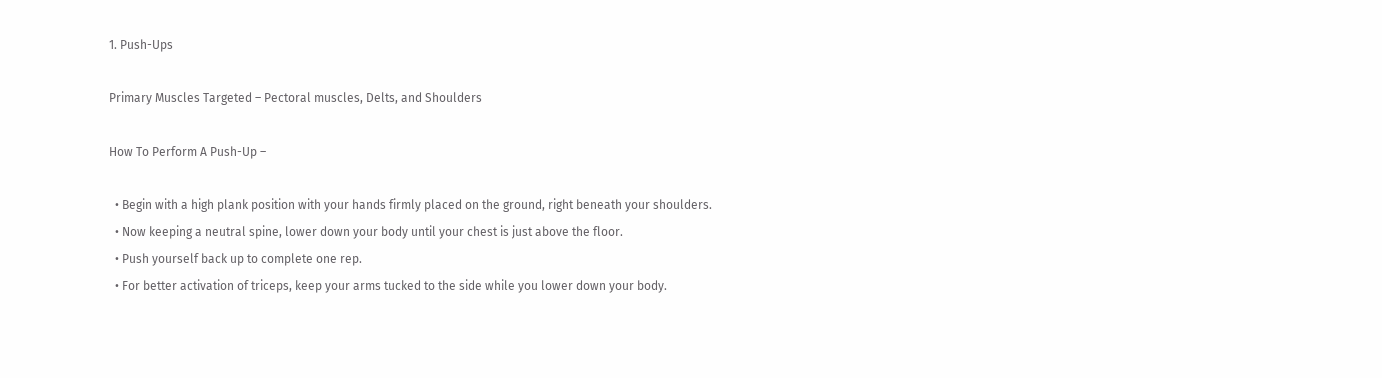1. Push-Ups

Primary Muscles Targeted – Pectoral muscles, Delts, and Shoulders

How To Perform A Push-Up –

  • Begin with a high plank position with your hands firmly placed on the ground, right beneath your shoulders.
  • Now keeping a neutral spine, lower down your body until your chest is just above the floor.
  • Push yourself back up to complete one rep.
  • For better activation of triceps, keep your arms tucked to the side while you lower down your body.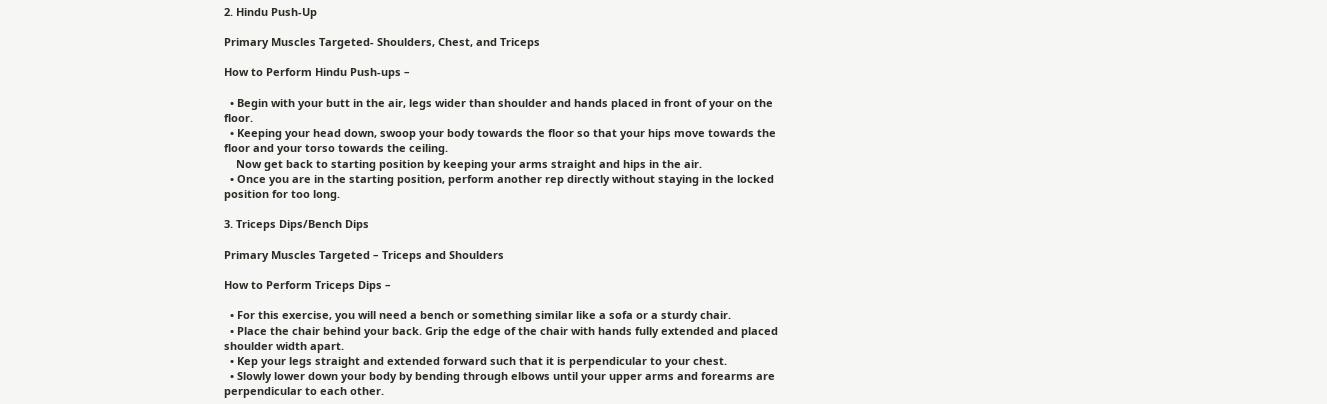2. Hindu Push-Up

Primary Muscles Targeted- Shoulders, Chest, and Triceps

How to Perform Hindu Push-ups –

  • Begin with your butt in the air, legs wider than shoulder and hands placed in front of your on the floor.
  • Keeping your head down, swoop your body towards the floor so that your hips move towards the floor and your torso towards the ceiling.
    Now get back to starting position by keeping your arms straight and hips in the air.
  • Once you are in the starting position, perform another rep directly without staying in the locked position for too long.

3. Triceps Dips/Bench Dips

Primary Muscles Targeted – Triceps and Shoulders

How to Perform Triceps Dips –

  • For this exercise, you will need a bench or something similar like a sofa or a sturdy chair.
  • Place the chair behind your back. Grip the edge of the chair with hands fully extended and placed shoulder width apart.
  • Kep your legs straight and extended forward such that it is perpendicular to your chest.
  • Slowly lower down your body by bending through elbows until your upper arms and forearms are perpendicular to each other.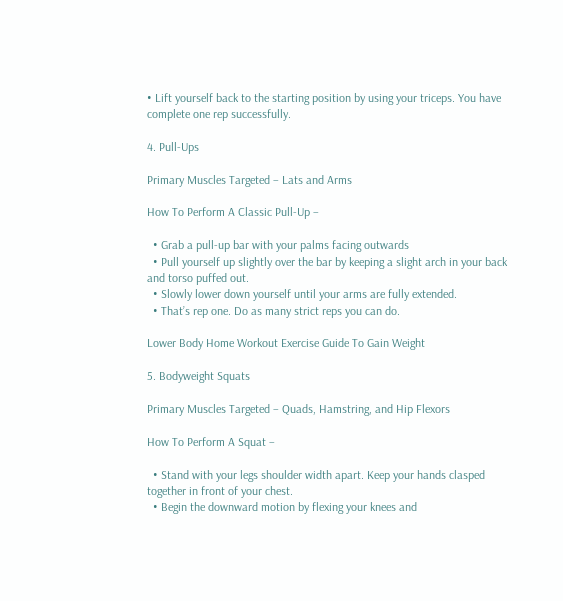• Lift yourself back to the starting position by using your triceps. You have complete one rep successfully.

4. Pull-Ups

Primary Muscles Targeted – Lats and Arms

How To Perform A Classic Pull-Up –

  • Grab a pull-up bar with your palms facing outwards
  • Pull yourself up slightly over the bar by keeping a slight arch in your back and torso puffed out.
  • Slowly lower down yourself until your arms are fully extended.
  • That’s rep one. Do as many strict reps you can do.

Lower Body Home Workout Exercise Guide To Gain Weight

5. Bodyweight Squats

Primary Muscles Targeted – Quads, Hamstring, and Hip Flexors

How To Perform A Squat –

  • Stand with your legs shoulder width apart. Keep your hands clasped together in front of your chest.
  • Begin the downward motion by flexing your knees and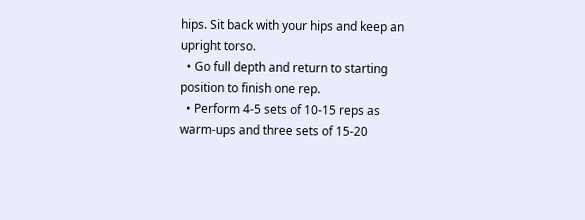hips. Sit back with your hips and keep an upright torso.
  • Go full depth and return to starting position to finish one rep.
  • Perform 4-5 sets of 10-15 reps as warm-ups and three sets of 15-20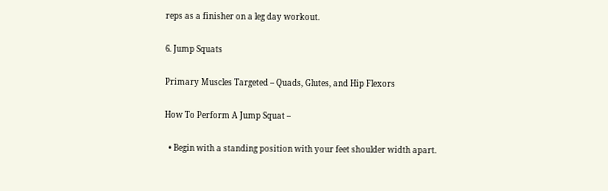reps as a finisher on a leg day workout.

6. Jump Squats

Primary Muscles Targeted – Quads, Glutes, and Hip Flexors

How To Perform A Jump Squat –

  • Begin with a standing position with your feet shoulder width apart.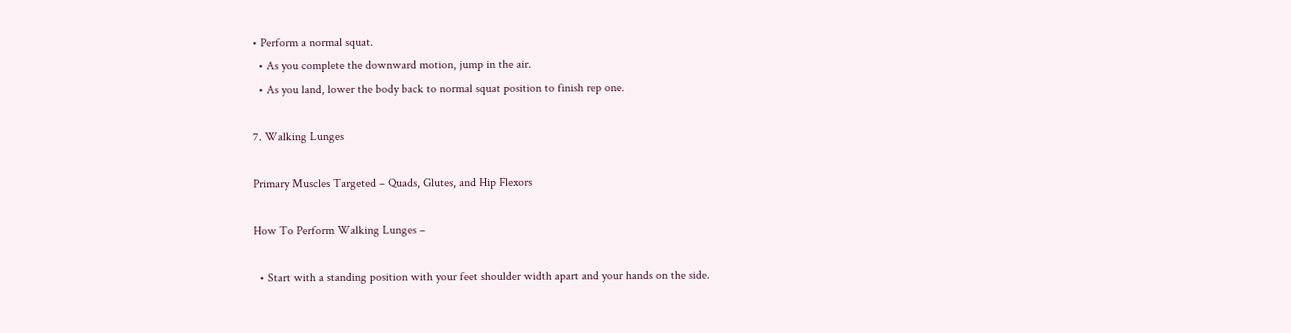• Perform a normal squat.
  • As you complete the downward motion, jump in the air.
  • As you land, lower the body back to normal squat position to finish rep one.

7. Walking Lunges

Primary Muscles Targeted – Quads, Glutes, and Hip Flexors

How To Perform Walking Lunges –

  • Start with a standing position with your feet shoulder width apart and your hands on the side.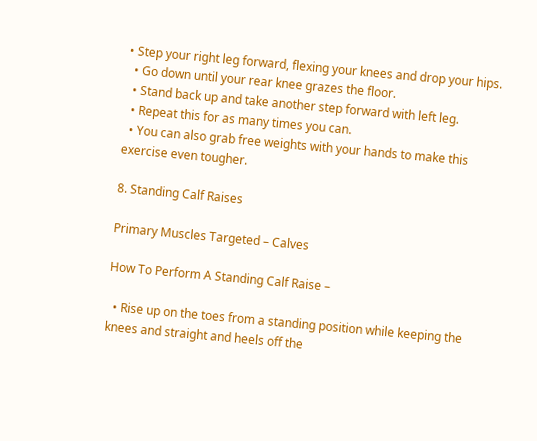• Step your right leg forward, flexing your knees and drop your hips.
  • Go down until your rear knee grazes the floor.
  • Stand back up and take another step forward with left leg.
  • Repeat this for as many times you can.
  • You can also grab free weights with your hands to make this exercise even tougher.

8. Standing Calf Raises

Primary Muscles Targeted – Calves

How To Perform A Standing Calf Raise –

  • Rise up on the toes from a standing position while keeping the knees and straight and heels off the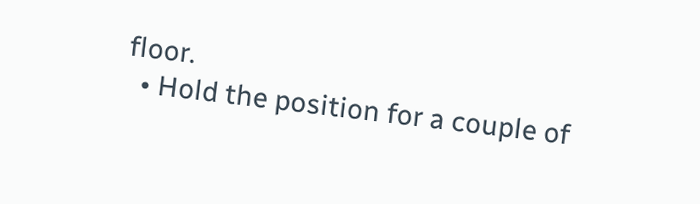floor.
  • Hold the position for a couple of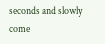seconds and slowly come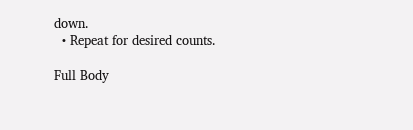down.
  • Repeat for desired counts.

Full Body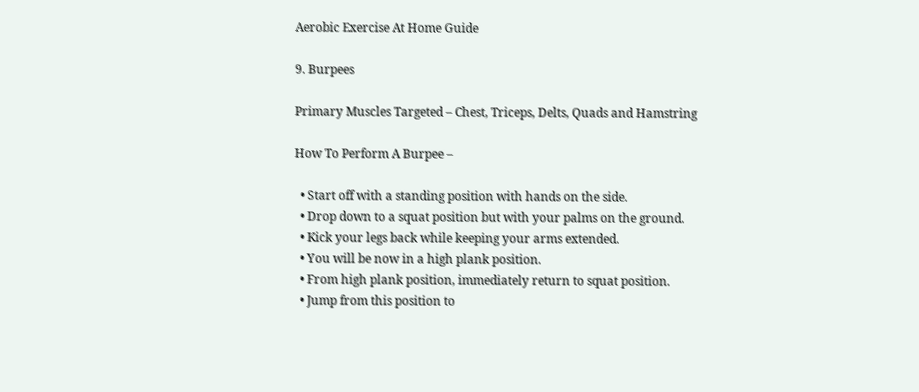Aerobic Exercise At Home Guide

9. Burpees

Primary Muscles Targeted – Chest, Triceps, Delts, Quads and Hamstring

How To Perform A Burpee –

  • Start off with a standing position with hands on the side.
  • Drop down to a squat position but with your palms on the ground.
  • Kick your legs back while keeping your arms extended.
  • You will be now in a high plank position.
  • From high plank position, immediately return to squat position.
  • Jump from this position to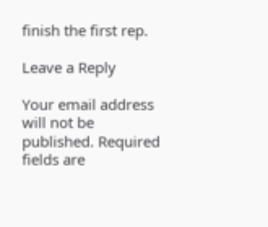finish the first rep.

Leave a Reply

Your email address will not be published. Required fields are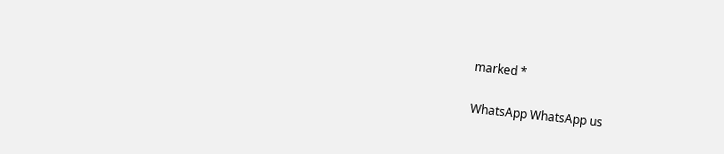marked *

WhatsApp WhatsApp us